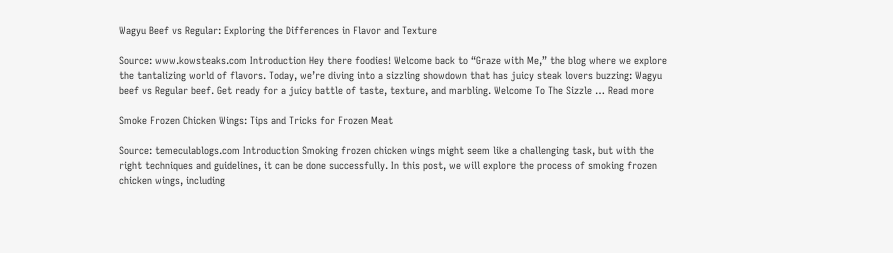Wagyu Beef vs Regular: Exploring the Differences in Flavor and Texture

Source: www.kowsteaks.com Introduction Hey there foodies! Welcome back to “Graze with Me,” the blog where we explore the tantalizing world of flavors. Today, we’re diving into a sizzling showdown that has juicy steak lovers buzzing: Wagyu beef vs Regular beef. Get ready for a juicy battle of taste, texture, and marbling. Welcome To The Sizzle … Read more

Smoke Frozen Chicken Wings: Tips and Tricks for Frozen Meat

Source: temeculablogs.com Introduction Smoking frozen chicken wings might seem like a challenging task, but with the right techniques and guidelines, it can be done successfully. In this post, we will explore the process of smoking frozen chicken wings, including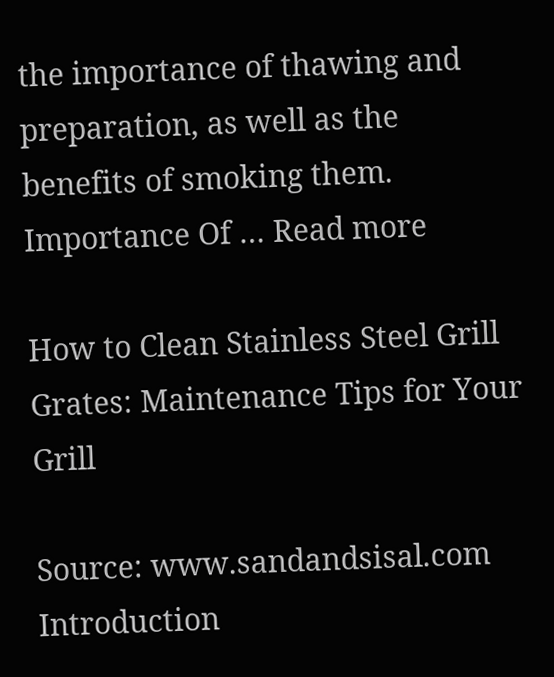the importance of thawing and preparation, as well as the benefits of smoking them. Importance Of … Read more

How to Clean Stainless Steel Grill Grates: Maintenance Tips for Your Grill

Source: www.sandandsisal.com Introduction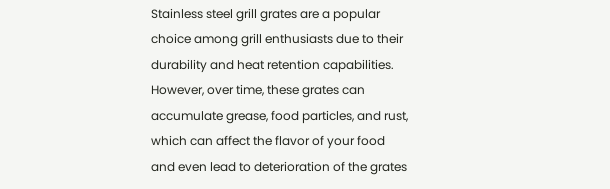Stainless steel grill grates are a popular choice among grill enthusiasts due to their durability and heat retention capabilities. However, over time, these grates can accumulate grease, food particles, and rust, which can affect the flavor of your food and even lead to deterioration of the grates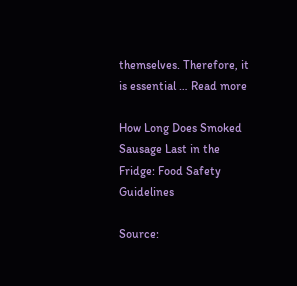themselves. Therefore, it is essential … Read more

How Long Does Smoked Sausage Last in the Fridge: Food Safety Guidelines

Source: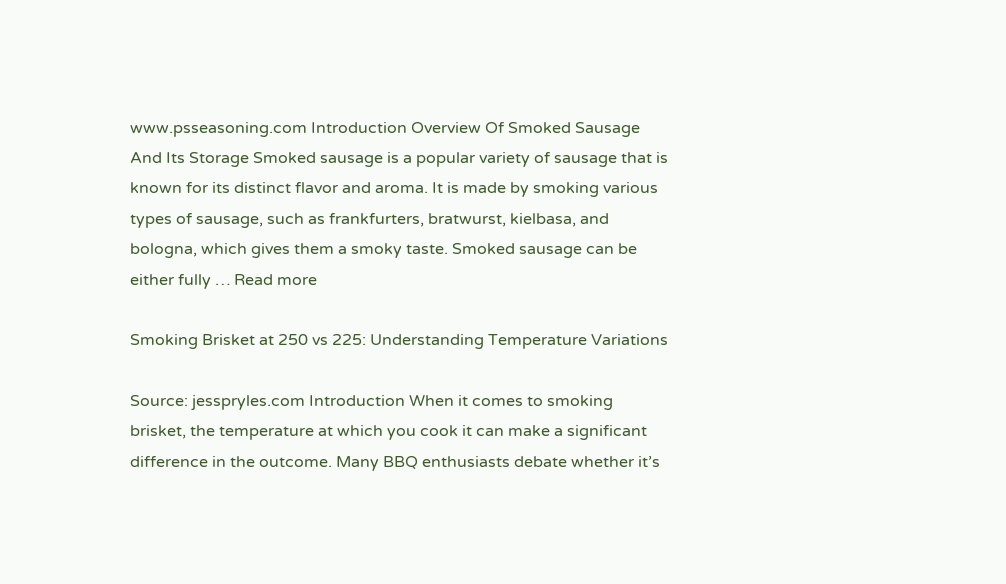www.psseasoning.com Introduction Overview Of Smoked Sausage And Its Storage Smoked sausage is a popular variety of sausage that is known for its distinct flavor and aroma. It is made by smoking various types of sausage, such as frankfurters, bratwurst, kielbasa, and bologna, which gives them a smoky taste. Smoked sausage can be either fully … Read more

Smoking Brisket at 250 vs 225: Understanding Temperature Variations

Source: jesspryles.com Introduction When it comes to smoking brisket, the temperature at which you cook it can make a significant difference in the outcome. Many BBQ enthusiasts debate whether it’s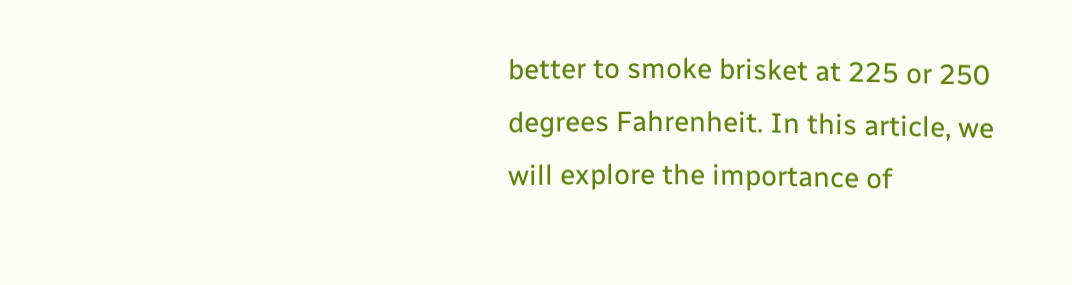better to smoke brisket at 225 or 250 degrees Fahrenheit. In this article, we will explore the importance of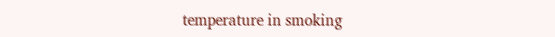temperature in smoking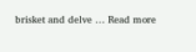brisket and delve … Read more